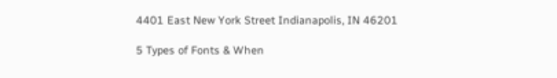4401 East New York Street Indianapolis, IN 46201

5 Types of Fonts & When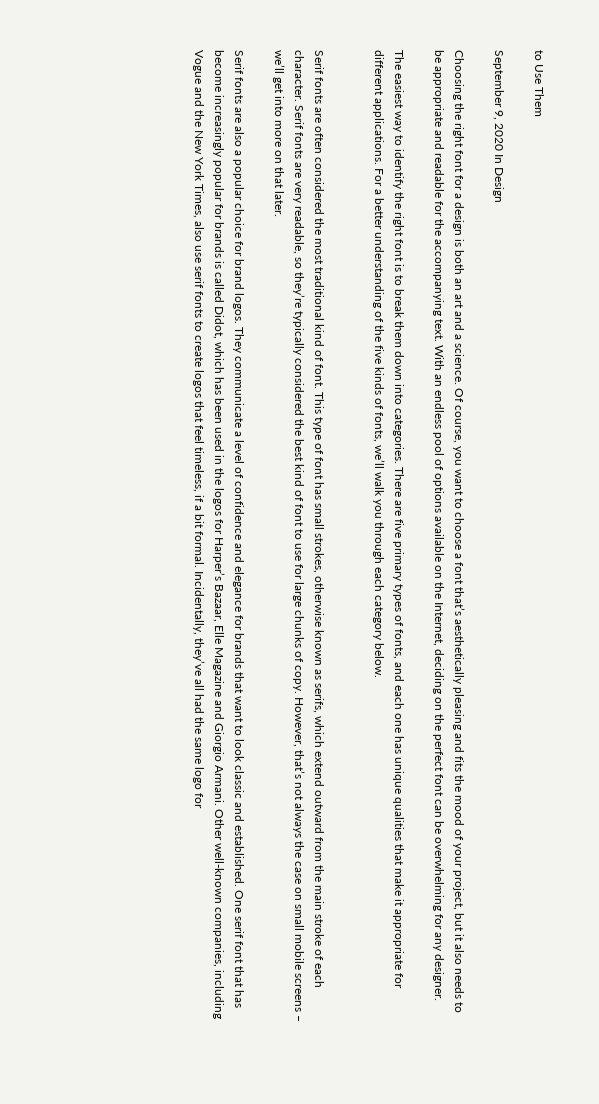to Use Them

September 9, 2020 In Design

Choosing the right font for a design is both an art and a science. Of course, you want to choose a font that’s aesthetically pleasing and fits the mood of your project, but it also needs to be appropriate and readable for the accompanying text. With an endless pool of options available on the Internet, deciding on the perfect font can be overwhelming for any designer.

The easiest way to identify the right font is to break them down into categories. There are five primary types of fonts, and each one has unique qualities that make it appropriate for different applications. For a better understanding of the five kinds of fonts, we’ll walk you through each category below.


Serif fonts are often considered the most traditional kind of font. This type of font has small strokes, otherwise known as serifs, which extend outward from the main stroke of each character. Serif fonts are very readable, so they’re typically considered the best kind of font to use for large chunks of copy. However, that’s not always the case on small mobile screens – we’ll get into more on that later.

Serif fonts are also a popular choice for brand logos. They communicate a level of confidence and elegance for brands that want to look classic and established. One serif font that has become increasingly popular for brands is called Didot, which has been used in the logos for Harper’s Bazaar, Elle Magazine and Giorgio Armani. Other well-known companies, including Vogue and the New York Times, also use serif fonts to create logos that feel timeless, if a bit formal. Incidentally, they’ve all had the same logo for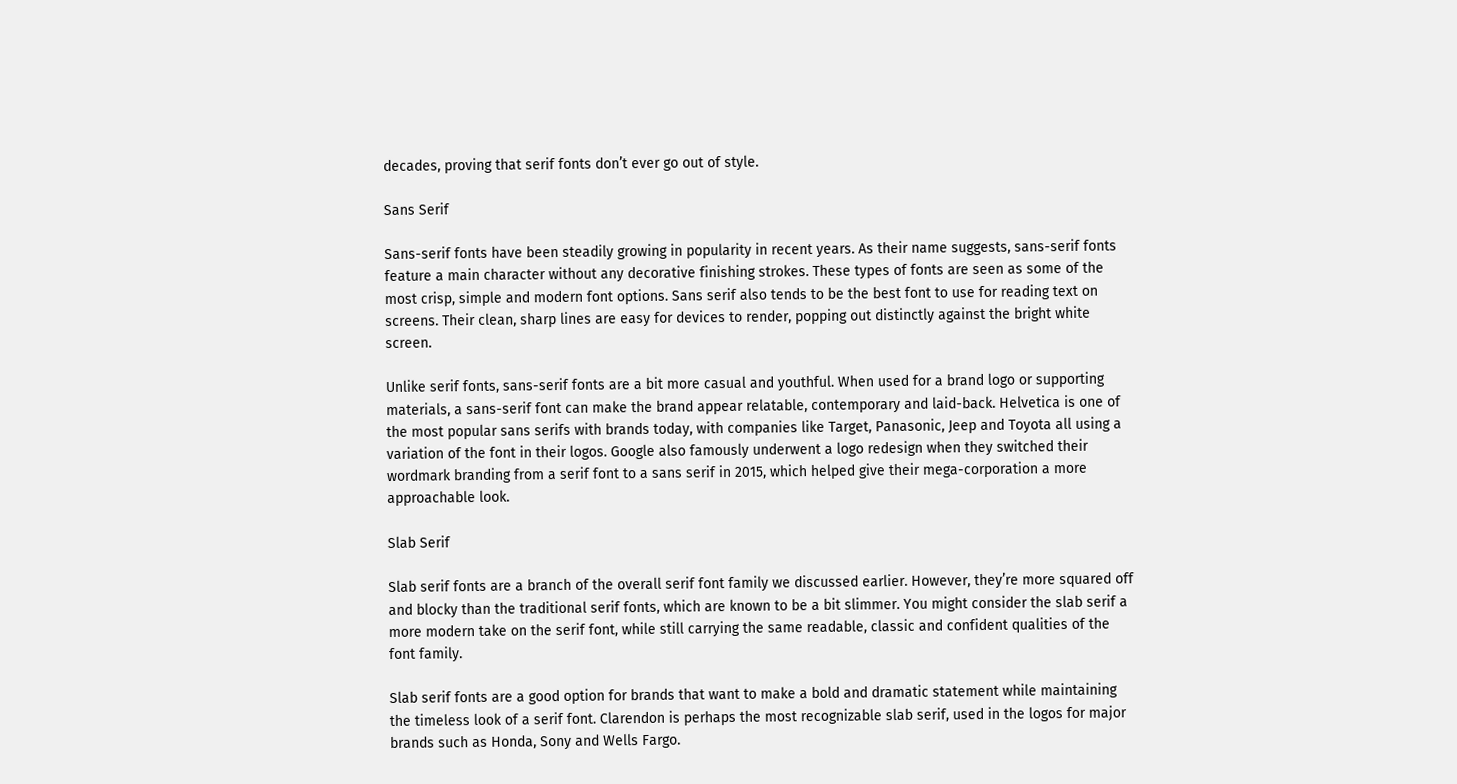decades, proving that serif fonts don’t ever go out of style.

Sans Serif

Sans-serif fonts have been steadily growing in popularity in recent years. As their name suggests, sans-serif fonts feature a main character without any decorative finishing strokes. These types of fonts are seen as some of the most crisp, simple and modern font options. Sans serif also tends to be the best font to use for reading text on screens. Their clean, sharp lines are easy for devices to render, popping out distinctly against the bright white screen.

Unlike serif fonts, sans-serif fonts are a bit more casual and youthful. When used for a brand logo or supporting materials, a sans-serif font can make the brand appear relatable, contemporary and laid-back. Helvetica is one of the most popular sans serifs with brands today, with companies like Target, Panasonic, Jeep and Toyota all using a variation of the font in their logos. Google also famously underwent a logo redesign when they switched their wordmark branding from a serif font to a sans serif in 2015, which helped give their mega-corporation a more approachable look.

Slab Serif

Slab serif fonts are a branch of the overall serif font family we discussed earlier. However, they’re more squared off and blocky than the traditional serif fonts, which are known to be a bit slimmer. You might consider the slab serif a more modern take on the serif font, while still carrying the same readable, classic and confident qualities of the font family.

Slab serif fonts are a good option for brands that want to make a bold and dramatic statement while maintaining the timeless look of a serif font. Clarendon is perhaps the most recognizable slab serif, used in the logos for major brands such as Honda, Sony and Wells Fargo.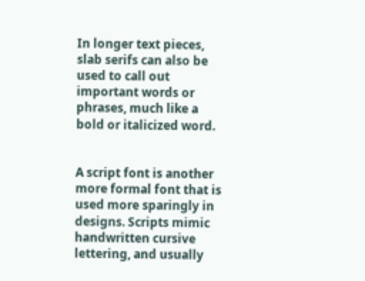In longer text pieces, slab serifs can also be used to call out important words or phrases, much like a bold or italicized word.


A script font is another more formal font that is used more sparingly in designs. Scripts mimic handwritten cursive lettering, and usually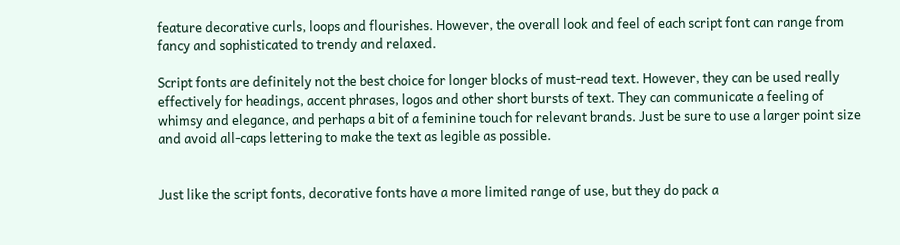feature decorative curls, loops and flourishes. However, the overall look and feel of each script font can range from fancy and sophisticated to trendy and relaxed.

Script fonts are definitely not the best choice for longer blocks of must-read text. However, they can be used really effectively for headings, accent phrases, logos and other short bursts of text. They can communicate a feeling of whimsy and elegance, and perhaps a bit of a feminine touch for relevant brands. Just be sure to use a larger point size and avoid all-caps lettering to make the text as legible as possible.


Just like the script fonts, decorative fonts have a more limited range of use, but they do pack a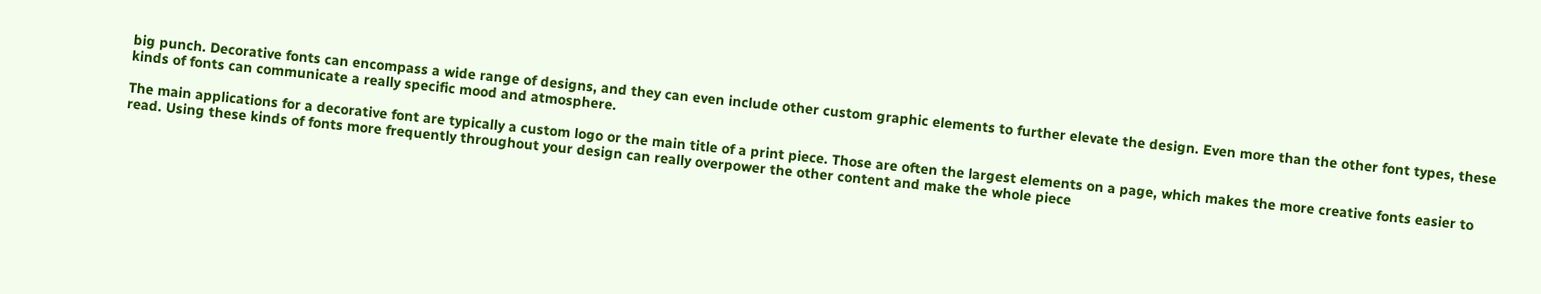big punch. Decorative fonts can encompass a wide range of designs, and they can even include other custom graphic elements to further elevate the design. Even more than the other font types, these kinds of fonts can communicate a really specific mood and atmosphere.

The main applications for a decorative font are typically a custom logo or the main title of a print piece. Those are often the largest elements on a page, which makes the more creative fonts easier to read. Using these kinds of fonts more frequently throughout your design can really overpower the other content and make the whole piece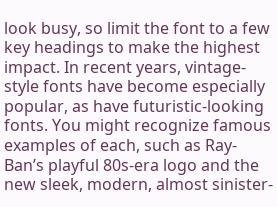look busy, so limit the font to a few key headings to make the highest impact. In recent years, vintage-style fonts have become especially popular, as have futuristic-looking fonts. You might recognize famous examples of each, such as Ray-Ban’s playful 80s-era logo and the new sleek, modern, almost sinister-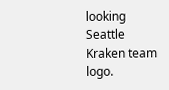looking Seattle Kraken team logo.